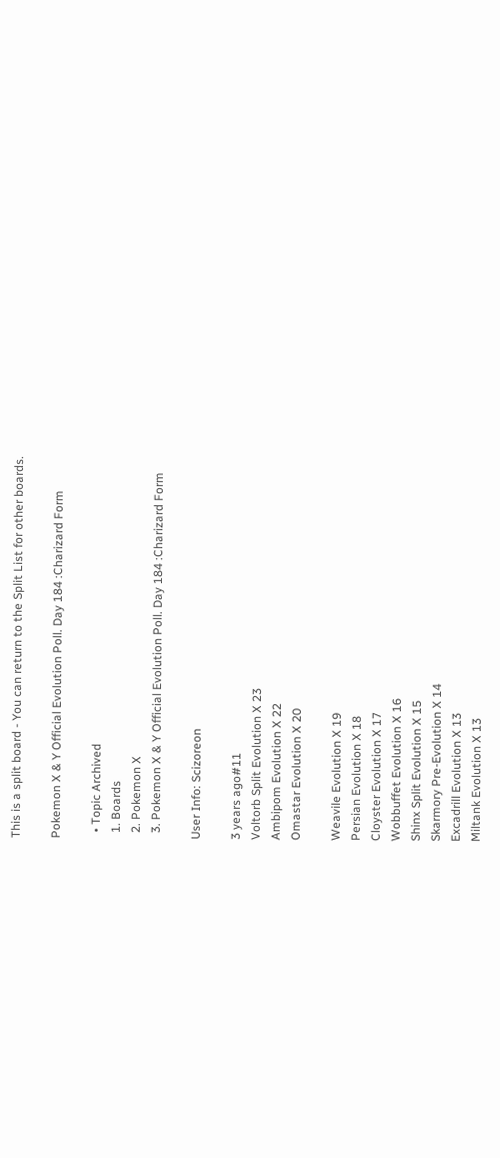This is a split board - You can return to the Split List for other boards.

Pokemon X & Y Official Evolution Poll. Day 184 :Charizard Form

  • Topic Archived
  1. Boards
  2. Pokemon X
  3. Pokemon X & Y Official Evolution Poll. Day 184 :Charizard Form

User Info: Scizoreon

3 years ago#11
Voltorb Split Evolution X 23
Ambipom Evolution X 22
Omastar Evolution X 20

Weavile Evolution X 19
Persian Evolution X 18
Cloyster Evolution X 17
Wobbuffet Evolution X 16
Shinx Split Evolution X 15
Skarmory Pre-Evolution X 14
Excadrill Evolution X 13
Miltank Evolution X 13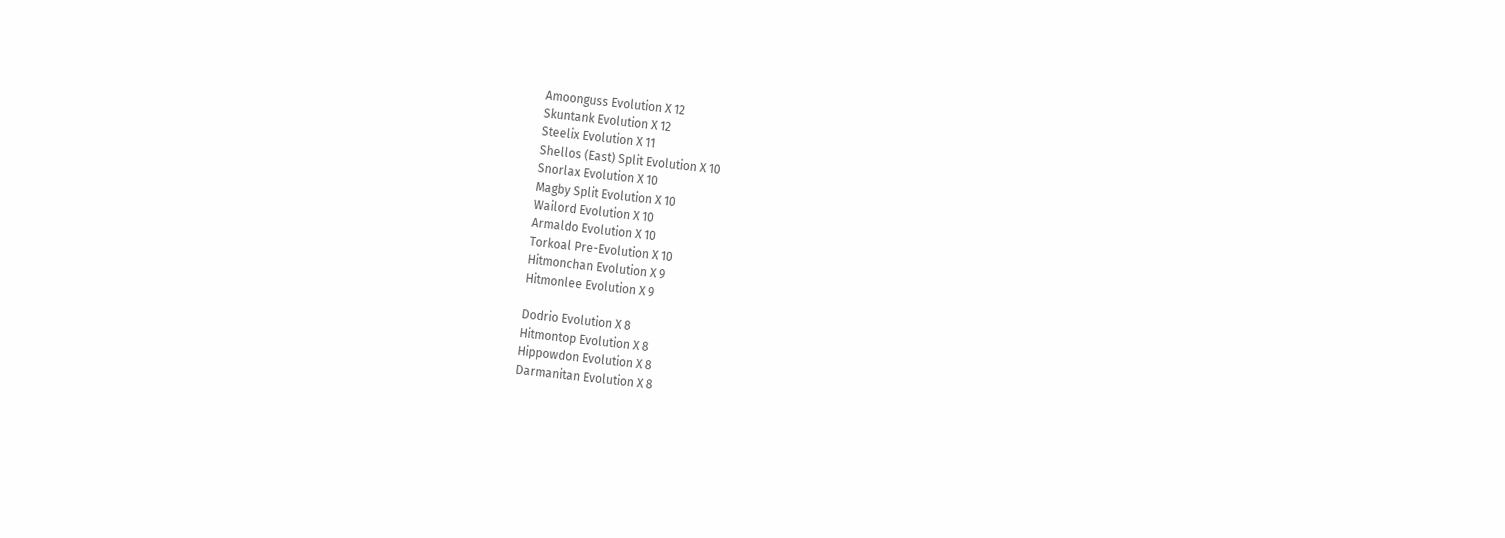Amoonguss Evolution X 12
Skuntank Evolution X 12
Steelix Evolution X 11
Shellos (East) Split Evolution X 10
Snorlax Evolution X 10
Magby Split Evolution X 10
Wailord Evolution X 10
Armaldo Evolution X 10
Torkoal Pre-Evolution X 10
Hitmonchan Evolution X 9
Hitmonlee Evolution X 9

Dodrio Evolution X 8
Hitmontop Evolution X 8
Hippowdon Evolution X 8
Darmanitan Evolution X 8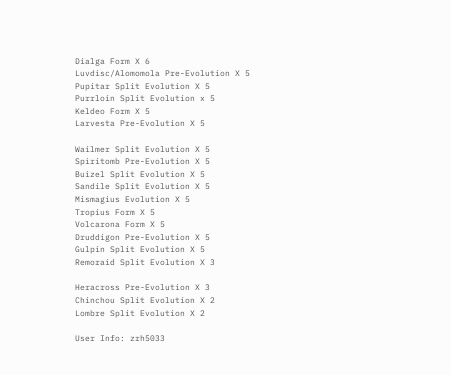Dialga Form X 6
Luvdisc/Alomomola Pre-Evolution X 5
Pupitar Split Evolution X 5
Purrloin Split Evolution x 5
Keldeo Form X 5
Larvesta Pre-Evolution X 5

Wailmer Split Evolution X 5
Spiritomb Pre-Evolution X 5
Buizel Split Evolution X 5
Sandile Split Evolution X 5
Mismagius Evolution X 5
Tropius Form X 5
Volcarona Form X 5
Druddigon Pre-Evolution X 5
Gulpin Split Evolution X 5
Remoraid Split Evolution X 3

Heracross Pre-Evolution X 3
Chinchou Split Evolution X 2
Lombre Split Evolution X 2

User Info: zrh5033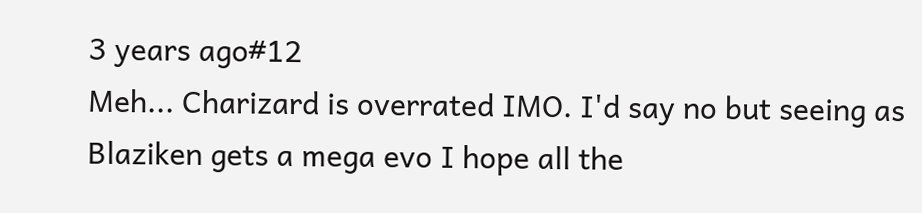3 years ago#12
Meh... Charizard is overrated IMO. I'd say no but seeing as Blaziken gets a mega evo I hope all the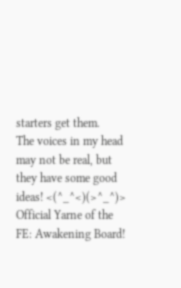starters get them.
The voices in my head may not be real, but they have some good ideas! <(^_^<)(>^_^)>
Official Yarne of the FE: Awakening Board!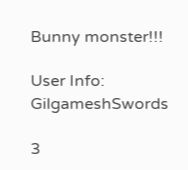Bunny monster!!!

User Info: GilgameshSwords

3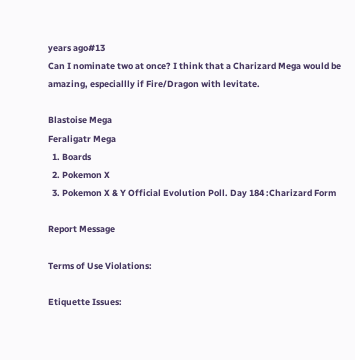years ago#13
Can I nominate two at once? I think that a Charizard Mega would be amazing, especiallly if Fire/Dragon with levitate.

Blastoise Mega
Feraligatr Mega
  1. Boards
  2. Pokemon X
  3. Pokemon X & Y Official Evolution Poll. Day 184 :Charizard Form

Report Message

Terms of Use Violations:

Etiquette Issues: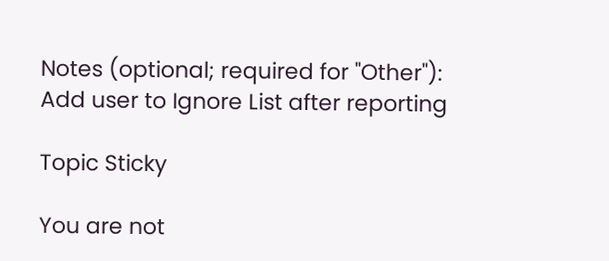Notes (optional; required for "Other"):
Add user to Ignore List after reporting

Topic Sticky

You are not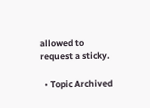allowed to request a sticky.

  • Topic Archived